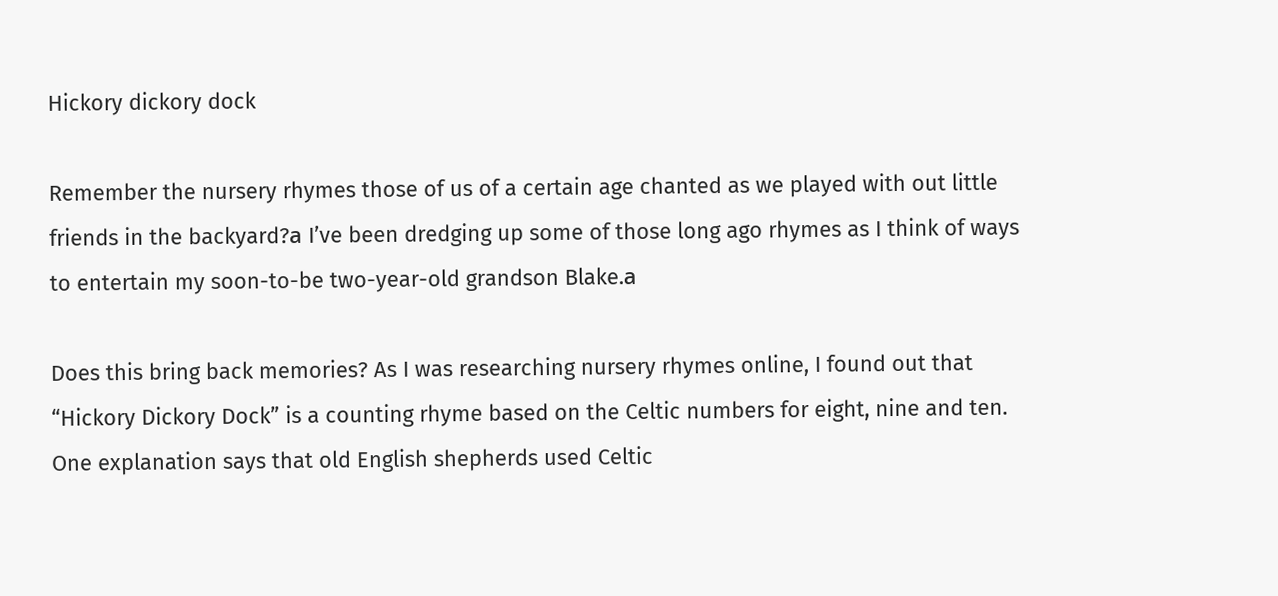Hickory dickory dock

Remember the nursery rhymes those of us of a certain age chanted as we played with out little friends in the backyard?а I’ve been dredging up some of those long ago rhymes as I think of ways to entertain my soon-to-be two-year-old grandson Blake.а

Does this bring back memories? As I was researching nursery rhymes online, I found out that “Hickory Dickory Dock” is a counting rhyme based on the Celtic numbers for eight, nine and ten. One explanation says that old English shepherds used Celtic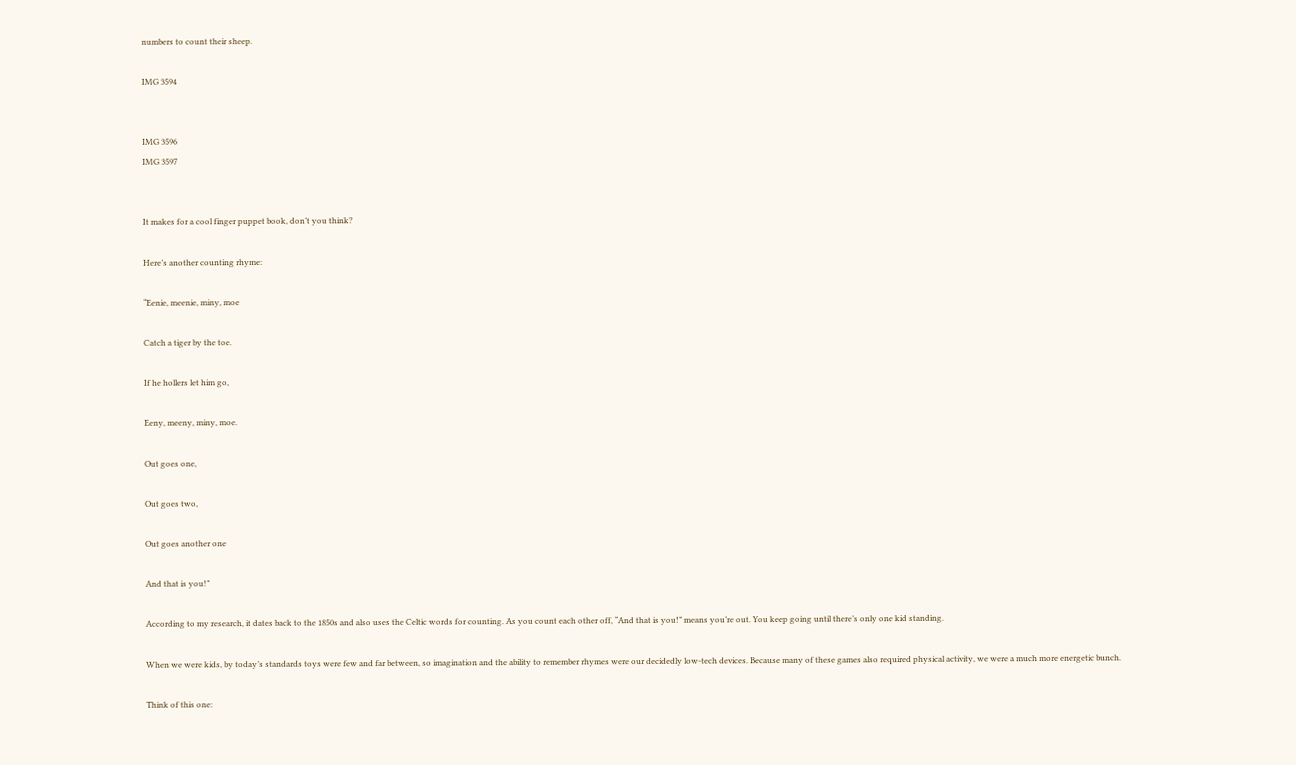numbers to count their sheep.

IMG 3594


IMG 3596
IMG 3597


It makes for a cool finger puppet book, don’t you think?

Here’s another counting rhyme:

“Eenie, meenie, miny, moe

Catch a tiger by the toe.

If he hollers let him go,

Eeny, meeny, miny, moe.

Out goes one,

Out goes two,

Out goes another one

And that is you!”

According to my research, it dates back to the 1850s and also uses the Celtic words for counting. As you count each other off, “And that is you!” means you’re out. You keep going until there’s only one kid standing.

When we were kids, by today’s standards toys were few and far between, so imagination and the ability to remember rhymes were our decidedly low-tech devices. Because many of these games also required physical activity, we were a much more energetic bunch.

Think of this one: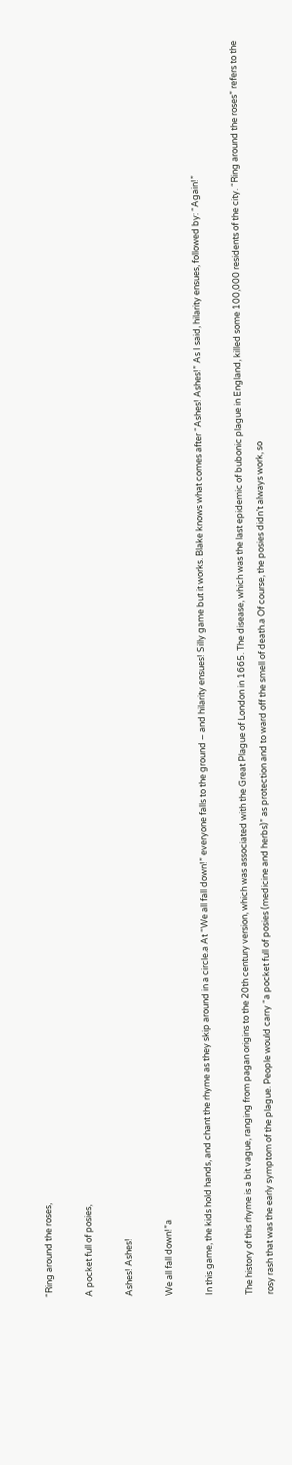“Ring around the roses,

A pocket full of posies,

Ashes! Ashes!

We all fall down!”а

In this game, the kids hold hands, and chant the rhyme as they skip around in a circle.а At “We all fall down!” everyone falls to the ground – and hilarity ensues! Silly game but it works. Blake knows what comes after “Ashes! Ashes!” As I said, hilarity ensues, followed by: “Again!”

The history of this rhyme is a bit vague, ranging from pagan origins to the 20th century version, which was associated with the Great Plague of London in 1665. The disease, which was the last epidemic of bubonic plague in England, killed some 100,000 residents of the city. “Ring around the roses” refers to the rosy rash that was the early symptom of the plague. People would carry “a pocket full of posies (medicine and herbs)” as protection and to ward off the smell of death.а Of course, the posies didn’t always work, so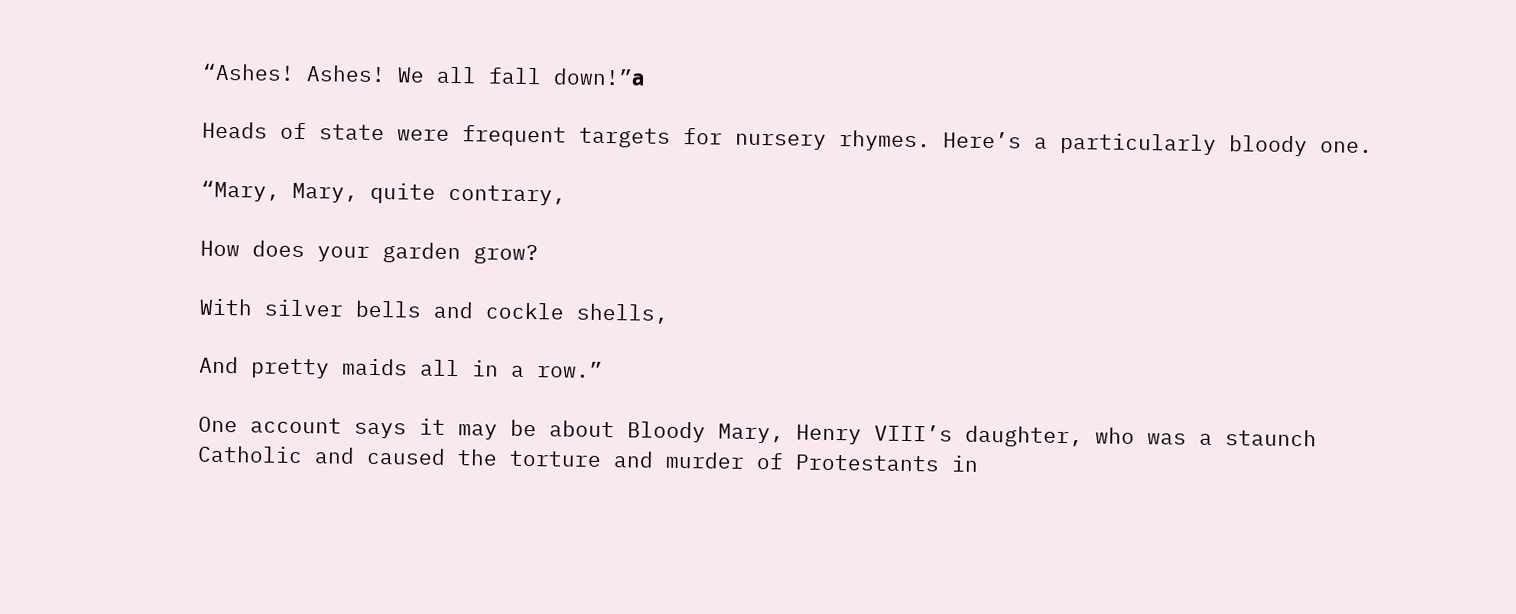“Ashes! Ashes! We all fall down!”а

Heads of state were frequent targets for nursery rhymes. Here’s a particularly bloody one.

“Mary, Mary, quite contrary,

How does your garden grow?

With silver bells and cockle shells,

And pretty maids all in a row.”

One account says it may be about Bloody Mary, Henry VIII’s daughter, who was a staunch Catholic and caused the torture and murder of Protestants in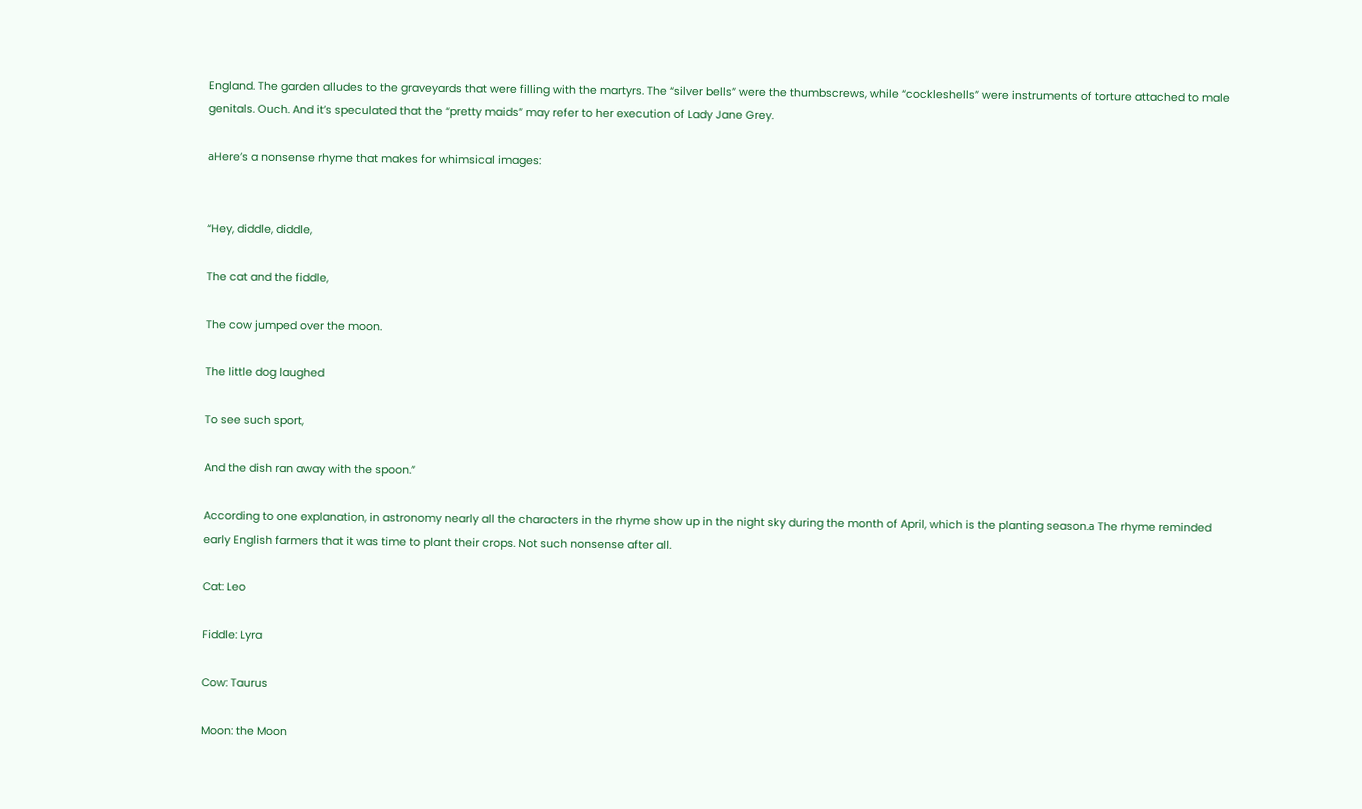England. The garden alludes to the graveyards that were filling with the martyrs. The “silver bells” were the thumbscrews, while “cockleshells” were instruments of torture attached to male genitals. Ouch. And it’s speculated that the “pretty maids” may refer to her execution of Lady Jane Grey.

аHere’s a nonsense rhyme that makes for whimsical images:


“Hey, diddle, diddle,

The cat and the fiddle,

The cow jumped over the moon.

The little dog laughed

To see such sport,

And the dish ran away with the spoon.”

According to one explanation, in astronomy nearly all the characters in the rhyme show up in the night sky during the month of April, which is the planting season.а The rhyme reminded early English farmers that it was time to plant their crops. Not such nonsense after all.

Cat: Leo

Fiddle: Lyra

Cow: Taurus

Moon: the Moon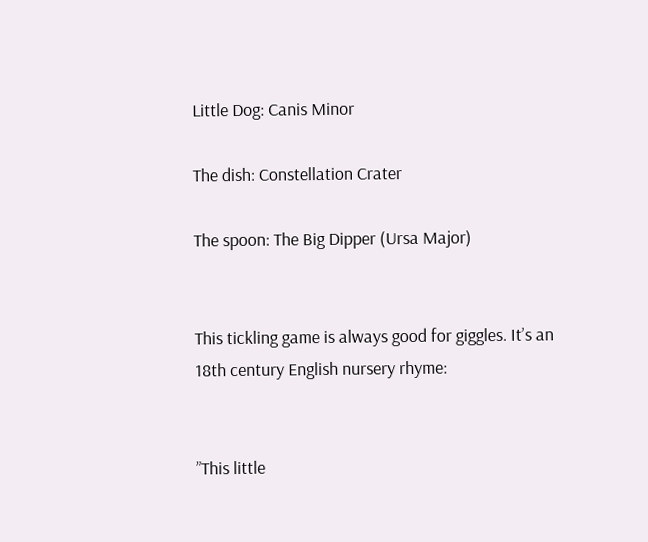Little Dog: Canis Minor

The dish: Constellation Crater

The spoon: The Big Dipper (Ursa Major)


This tickling game is always good for giggles. It’s an 18th century English nursery rhyme:


”This little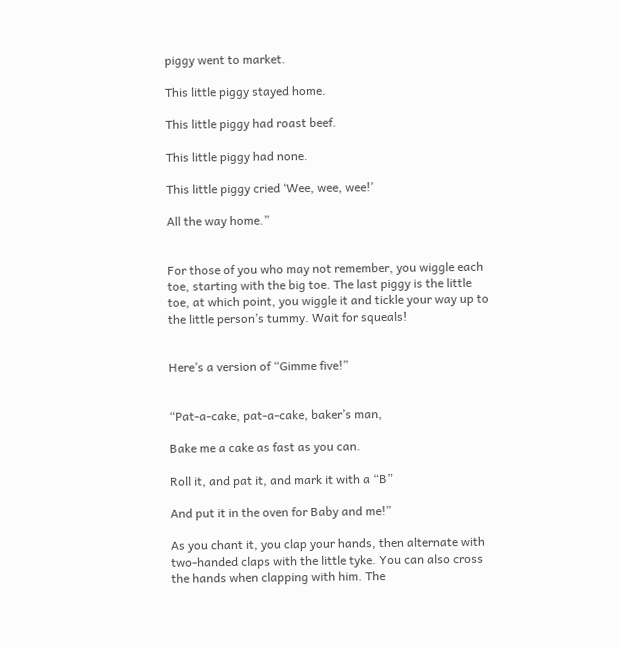piggy went to market.

This little piggy stayed home.

This little piggy had roast beef.

This little piggy had none.

This little piggy cried ‘Wee, wee, wee!’

All the way home.”


For those of you who may not remember, you wiggle each toe, starting with the big toe. The last piggy is the little toe, at which point, you wiggle it and tickle your way up to the little person’s tummy. Wait for squeals!


Here’s a version of “Gimme five!”


“Pat-a-cake, pat-a-cake, baker’s man,

Bake me a cake as fast as you can.

Roll it, and pat it, and mark it with a “B”

And put it in the oven for Baby and me!”

As you chant it, you clap your hands, then alternate with two-handed claps with the little tyke. You can also cross the hands when clapping with him. The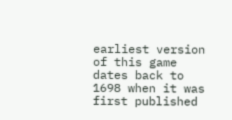earliest version of this game dates back to 1698 when it was first published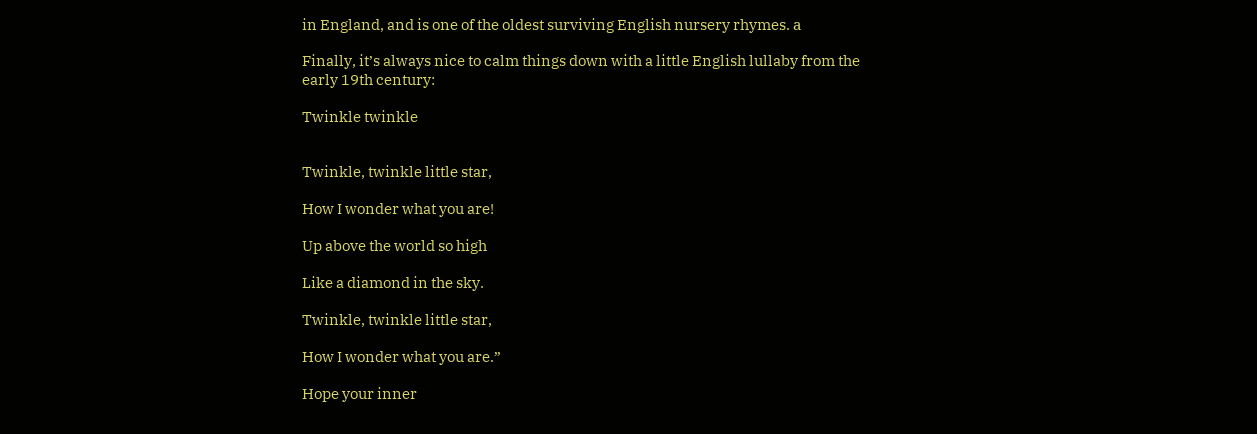in England, and is one of the oldest surviving English nursery rhymes. а

Finally, it’s always nice to calm things down with a little English lullaby from the early 19th century:

Twinkle twinkle


Twinkle, twinkle little star,

How I wonder what you are!

Up above the world so high

Like a diamond in the sky.

Twinkle, twinkle little star,

How I wonder what you are.”

Hope your inner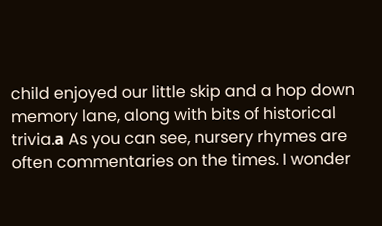child enjoyed our little skip and a hop down memory lane, along with bits of historical trivia.а As you can see, nursery rhymes are often commentaries on the times. I wonder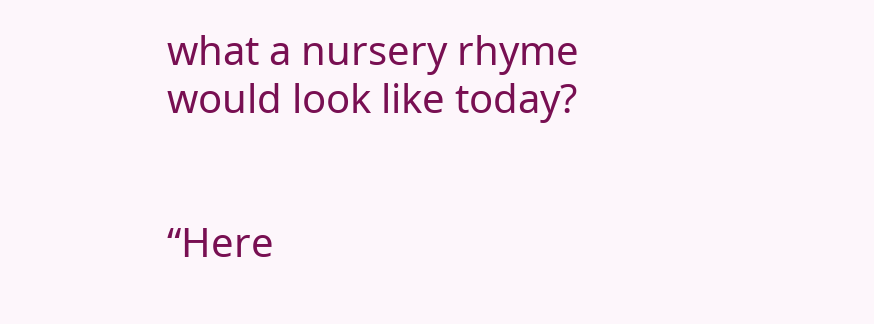what a nursery rhyme would look like today?


“Here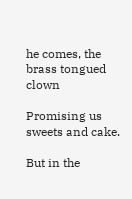he comes, the brass tongued clown

Promising us sweets and cake.

But in the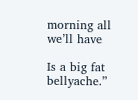morning all we’ll have

Is a big fat bellyache.”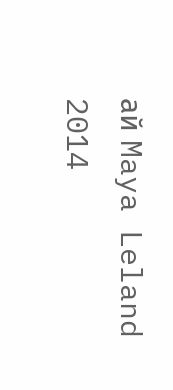ай Maya Leland 2014